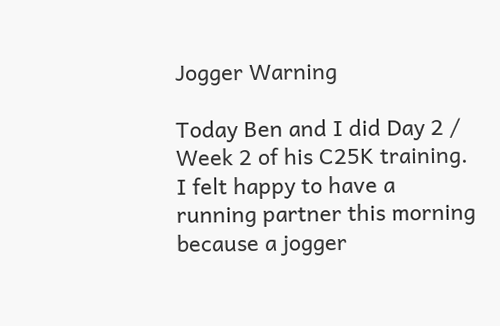Jogger Warning

Today Ben and I did Day 2 / Week 2 of his C25K training. I felt happy to have a running partner this morning because a jogger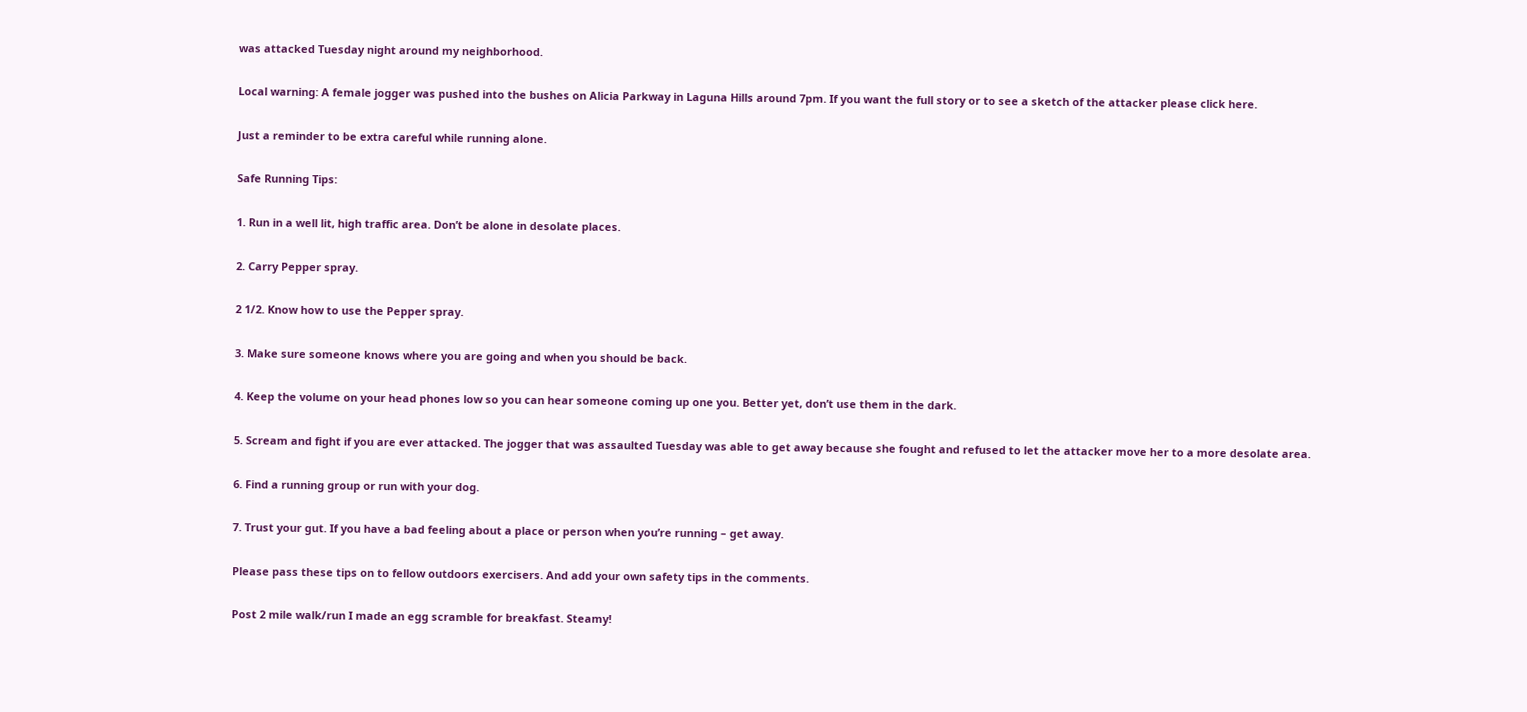was attacked Tuesday night around my neighborhood.

Local warning: A female jogger was pushed into the bushes on Alicia Parkway in Laguna Hills around 7pm. If you want the full story or to see a sketch of the attacker please click here.

Just a reminder to be extra careful while running alone.

Safe Running Tips:

1. Run in a well lit, high traffic area. Don’t be alone in desolate places.

2. Carry Pepper spray.

2 1/2. Know how to use the Pepper spray.

3. Make sure someone knows where you are going and when you should be back.

4. Keep the volume on your head phones low so you can hear someone coming up one you. Better yet, don’t use them in the dark.

5. Scream and fight if you are ever attacked. The jogger that was assaulted Tuesday was able to get away because she fought and refused to let the attacker move her to a more desolate area.

6. Find a running group or run with your dog.

7. Trust your gut. If you have a bad feeling about a place or person when you’re running – get away.

Please pass these tips on to fellow outdoors exercisers. And add your own safety tips in the comments.

Post 2 mile walk/run I made an egg scramble for breakfast. Steamy!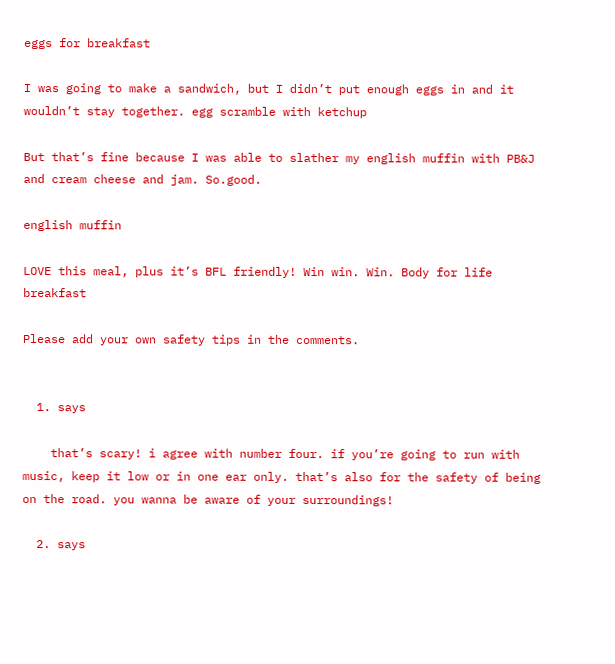eggs for breakfast

I was going to make a sandwich, but I didn’t put enough eggs in and it wouldn’t stay together. egg scramble with ketchup

But that’s fine because I was able to slather my english muffin with PB&J and cream cheese and jam. So.good.

english muffin

LOVE this meal, plus it’s BFL friendly! Win win. Win. Body for life breakfast

Please add your own safety tips in the comments.


  1. says

    that’s scary! i agree with number four. if you’re going to run with music, keep it low or in one ear only. that’s also for the safety of being on the road. you wanna be aware of your surroundings!

  2. says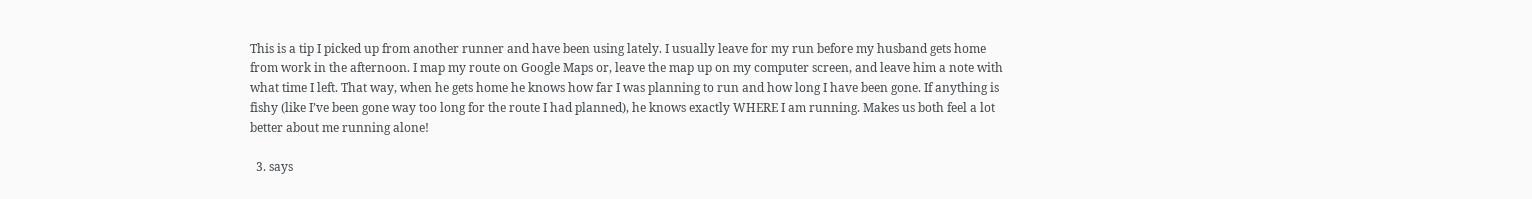This is a tip I picked up from another runner and have been using lately. I usually leave for my run before my husband gets home from work in the afternoon. I map my route on Google Maps or, leave the map up on my computer screen, and leave him a note with what time I left. That way, when he gets home he knows how far I was planning to run and how long I have been gone. If anything is fishy (like I’ve been gone way too long for the route I had planned), he knows exactly WHERE I am running. Makes us both feel a lot better about me running alone!

  3. says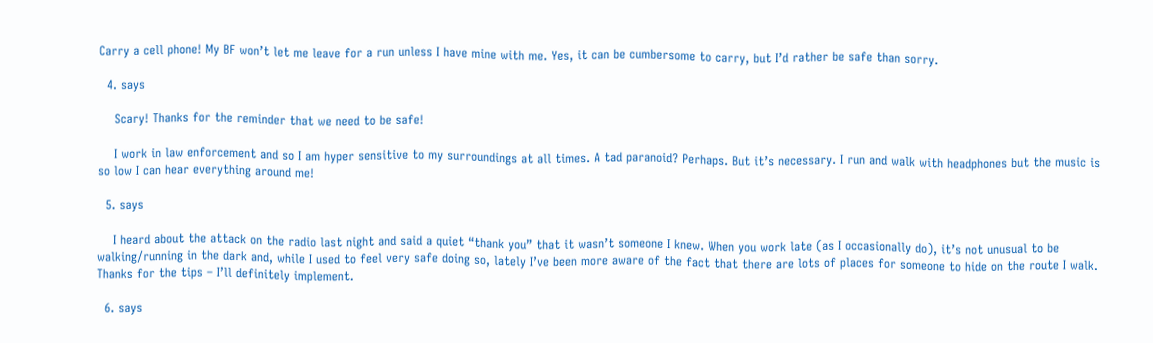Carry a cell phone! My BF won’t let me leave for a run unless I have mine with me. Yes, it can be cumbersome to carry, but I’d rather be safe than sorry.

  4. says

    Scary! Thanks for the reminder that we need to be safe!

    I work in law enforcement and so I am hyper sensitive to my surroundings at all times. A tad paranoid? Perhaps. But it’s necessary. I run and walk with headphones but the music is so low I can hear everything around me!

  5. says

    I heard about the attack on the radio last night and said a quiet “thank you” that it wasn’t someone I knew. When you work late (as I occasionally do), it’s not unusual to be walking/running in the dark and, while I used to feel very safe doing so, lately I’ve been more aware of the fact that there are lots of places for someone to hide on the route I walk. Thanks for the tips – I’ll definitely implement.

  6. says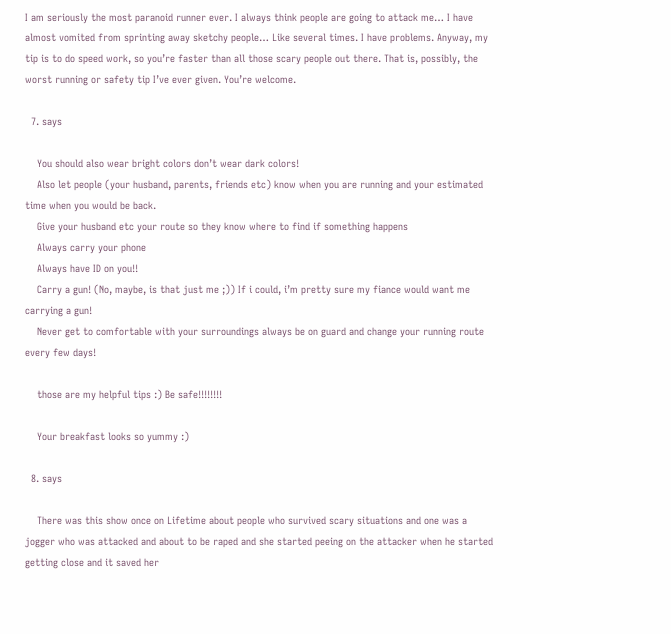I am seriously the most paranoid runner ever. I always think people are going to attack me… I have almost vomited from sprinting away sketchy people… Like several times. I have problems. Anyway, my tip is to do speed work, so you’re faster than all those scary people out there. That is, possibly, the worst running or safety tip I’ve ever given. You’re welcome.

  7. says

    You should also wear bright colors don’t wear dark colors!
    Also let people (your husband, parents, friends etc) know when you are running and your estimated time when you would be back.
    Give your husband etc your route so they know where to find if something happens
    Always carry your phone
    Always have ID on you!!
    Carry a gun! (No, maybe, is that just me ;)) If i could, i’m pretty sure my fiance would want me carrying a gun!
    Never get to comfortable with your surroundings always be on guard and change your running route every few days!

    those are my helpful tips :) Be safe!!!!!!!!

    Your breakfast looks so yummy :)

  8. says

    There was this show once on Lifetime about people who survived scary situations and one was a jogger who was attacked and about to be raped and she started peeing on the attacker when he started getting close and it saved her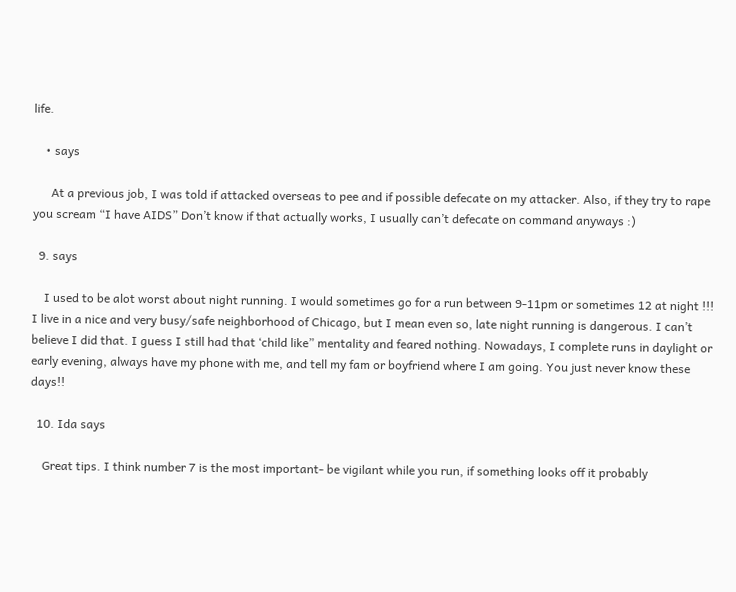life.

    • says

      At a previous job, I was told if attacked overseas to pee and if possible defecate on my attacker. Also, if they try to rape you scream “I have AIDS” Don’t know if that actually works, I usually can’t defecate on command anyways :)

  9. says

    I used to be alot worst about night running. I would sometimes go for a run between 9-11pm or sometimes 12 at night !!! I live in a nice and very busy/safe neighborhood of Chicago, but I mean even so, late night running is dangerous. I can’t believe I did that. I guess I still had that ‘child like” mentality and feared nothing. Nowadays, I complete runs in daylight or early evening, always have my phone with me, and tell my fam or boyfriend where I am going. You just never know these days!!

  10. Ida says

    Great tips. I think number 7 is the most important- be vigilant while you run, if something looks off it probably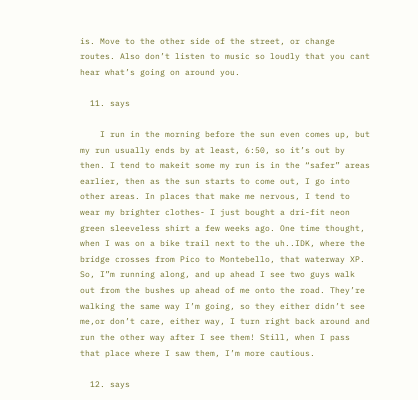is. Move to the other side of the street, or change routes. Also don’t listen to music so loudly that you cant hear what’s going on around you.

  11. says

    I run in the morning before the sun even comes up, but my run usually ends by at least, 6:50, so it’s out by then. I tend to makeit some my run is in the “safer” areas earlier, then as the sun starts to come out, I go into other areas. In places that make me nervous, I tend to wear my brighter clothes- I just bought a dri-fit neon green sleeveless shirt a few weeks ago. One time thought, when I was on a bike trail next to the uh..IDK, where the bridge crosses from Pico to Montebello, that waterway XP. So, I”m running along, and up ahead I see two guys walk out from the bushes up ahead of me onto the road. They’re walking the same way I’m going, so they either didn’t see me,or don’t care, either way, I turn right back around and run the other way after I see them! Still, when I pass that place where I saw them, I’m more cautious.

  12. says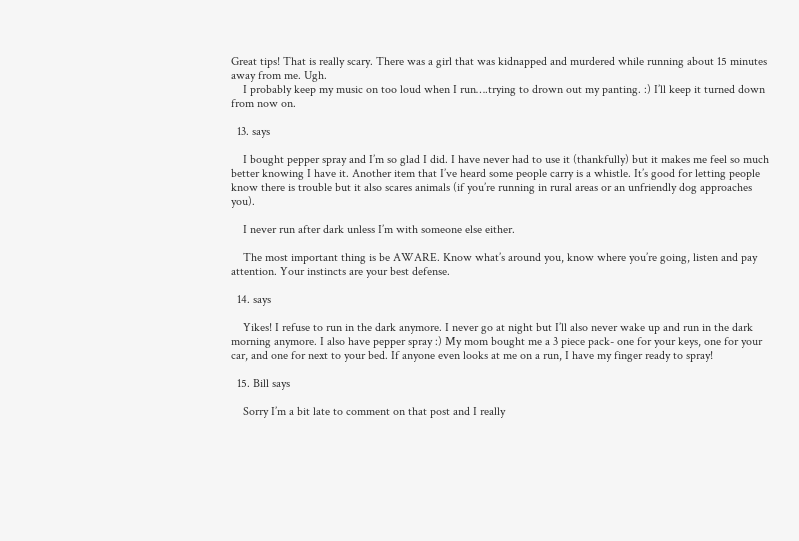Great tips! That is really scary. There was a girl that was kidnapped and murdered while running about 15 minutes away from me. Ugh.
    I probably keep my music on too loud when I run….trying to drown out my panting. :) I’ll keep it turned down from now on.

  13. says

    I bought pepper spray and I’m so glad I did. I have never had to use it (thankfully) but it makes me feel so much better knowing I have it. Another item that I’ve heard some people carry is a whistle. It’s good for letting people know there is trouble but it also scares animals (if you’re running in rural areas or an unfriendly dog approaches you).

    I never run after dark unless I’m with someone else either.

    The most important thing is be AWARE. Know what’s around you, know where you’re going, listen and pay attention. Your instincts are your best defense.

  14. says

    Yikes! I refuse to run in the dark anymore. I never go at night but I’ll also never wake up and run in the dark morning anymore. I also have pepper spray :) My mom bought me a 3 piece pack- one for your keys, one for your car, and one for next to your bed. If anyone even looks at me on a run, I have my finger ready to spray!

  15. Bill says

    Sorry I’m a bit late to comment on that post and I really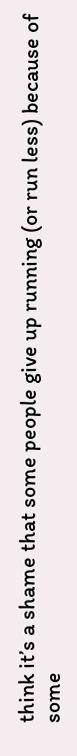think it’s a shame that some people give up running (or run less) because of some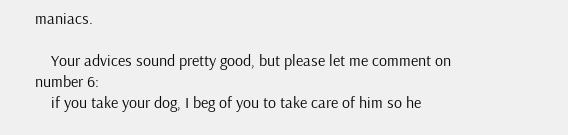maniacs.

    Your advices sound pretty good, but please let me comment on number 6:
    if you take your dog, I beg of you to take care of him so he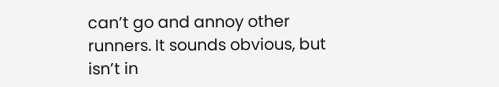can’t go and annoy other runners. It sounds obvious, but isn’t in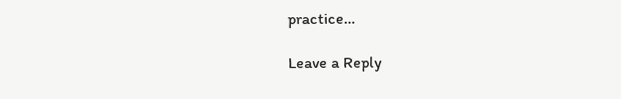practice…

Leave a Reply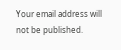Your email address will not be published.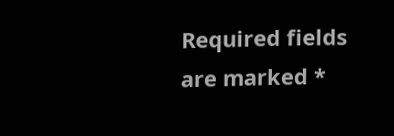Required fields are marked *